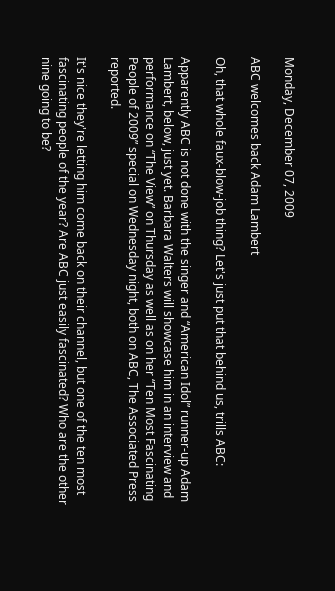Monday, December 07, 2009

ABC welcomes back Adam Lambert

Oh, that whole faux-blow-job thing? Let's just put that behind us, trills ABC:

Apparently ABC is not done with the singer and “American Idol” runner-up Adam Lambert, below, just yet. Barbara Walters will showcase him in an interview and performance on “The View” on Thursday as well as on her “Ten Most Fascinating People of 2009” special on Wednesday night, both on ABC, The Associated Press reported.

It's nice they're letting him come back on their channel, but one of the ten most fascinating people of the year? Are ABC just easily fascinated? Who are the other nine going to be?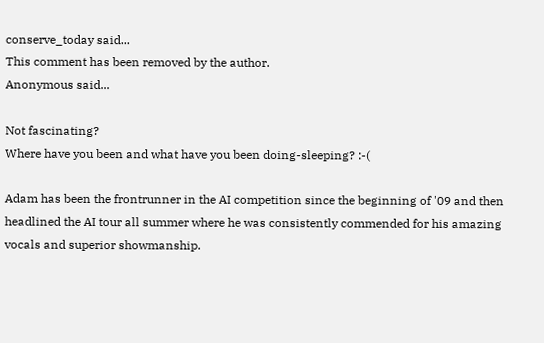conserve_today said...
This comment has been removed by the author.
Anonymous said...

Not fascinating?
Where have you been and what have you been doing-sleeping? :-(

Adam has been the frontrunner in the AI competition since the beginning of '09 and then headlined the AI tour all summer where he was consistently commended for his amazing vocals and superior showmanship.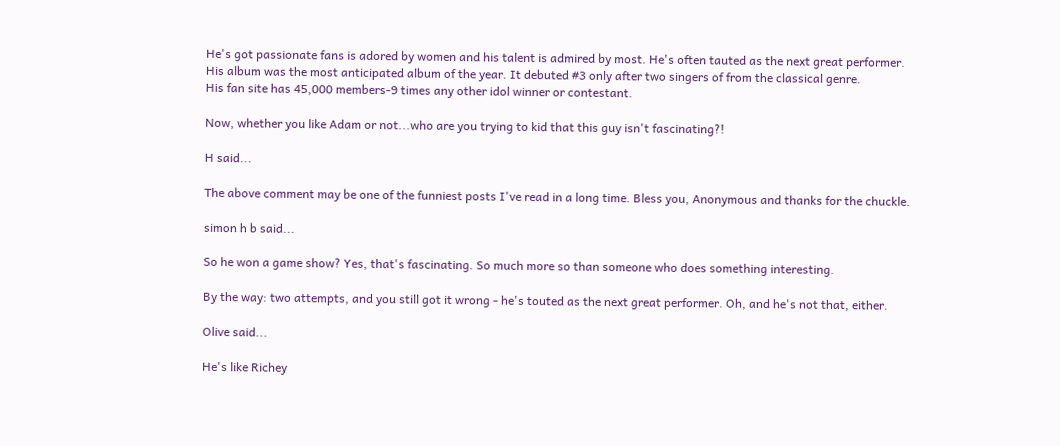He's got passionate fans is adored by women and his talent is admired by most. He's often tauted as the next great performer.
His album was the most anticipated album of the year. It debuted #3 only after two singers of from the classical genre.
His fan site has 45,000 members-9 times any other idol winner or contestant.

Now, whether you like Adam or not...who are you trying to kid that this guy isn't fascinating?!

H said...

The above comment may be one of the funniest posts I've read in a long time. Bless you, Anonymous and thanks for the chuckle.

simon h b said...

So he won a game show? Yes, that's fascinating. So much more so than someone who does something interesting.

By the way: two attempts, and you still got it wrong - he's touted as the next great performer. Oh, and he's not that, either.

Olive said...

He's like Richey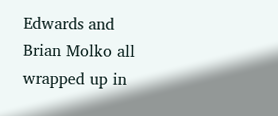Edwards and Brian Molko all wrapped up in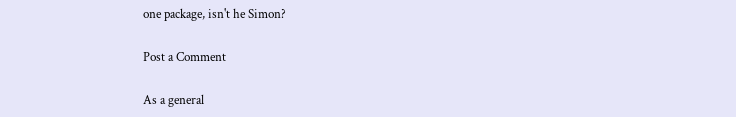one package, isn't he Simon?

Post a Comment

As a general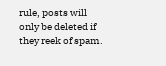rule, posts will only be deleted if they reek of spam.